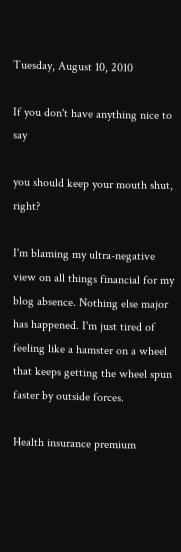Tuesday, August 10, 2010

If you don't have anything nice to say

you should keep your mouth shut, right?

I'm blaming my ultra-negative view on all things financial for my blog absence. Nothing else major has happened. I'm just tired of feeling like a hamster on a wheel that keeps getting the wheel spun faster by outside forces.

Health insurance premium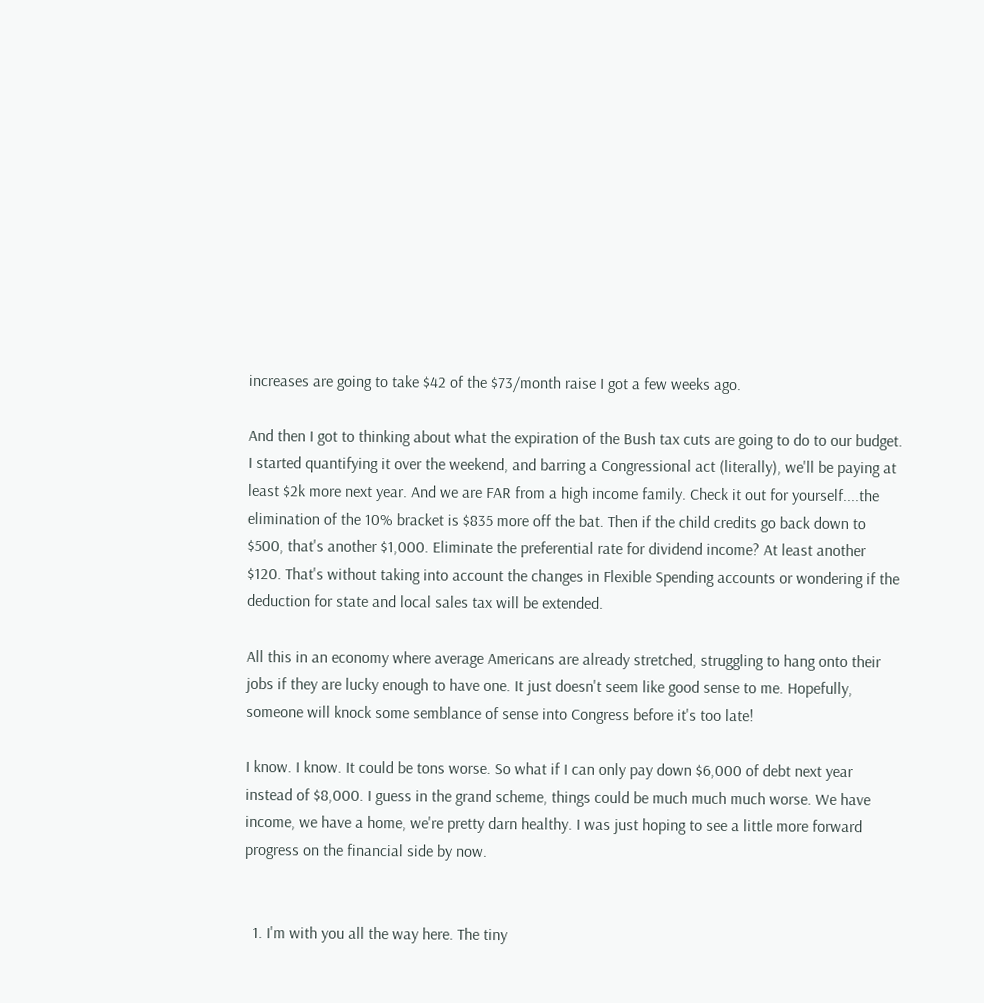increases are going to take $42 of the $73/month raise I got a few weeks ago.

And then I got to thinking about what the expiration of the Bush tax cuts are going to do to our budget. I started quantifying it over the weekend, and barring a Congressional act (literally), we'll be paying at least $2k more next year. And we are FAR from a high income family. Check it out for yourself....the elimination of the 10% bracket is $835 more off the bat. Then if the child credits go back down to $500, that's another $1,000. Eliminate the preferential rate for dividend income? At least another $120. That's without taking into account the changes in Flexible Spending accounts or wondering if the deduction for state and local sales tax will be extended.

All this in an economy where average Americans are already stretched, struggling to hang onto their jobs if they are lucky enough to have one. It just doesn't seem like good sense to me. Hopefully, someone will knock some semblance of sense into Congress before it's too late!

I know. I know. It could be tons worse. So what if I can only pay down $6,000 of debt next year instead of $8,000. I guess in the grand scheme, things could be much much much worse. We have income, we have a home, we're pretty darn healthy. I was just hoping to see a little more forward progress on the financial side by now.


  1. I'm with you all the way here. The tiny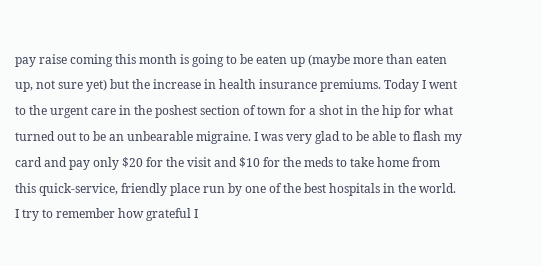pay raise coming this month is going to be eaten up (maybe more than eaten up, not sure yet) but the increase in health insurance premiums. Today I went to the urgent care in the poshest section of town for a shot in the hip for what turned out to be an unbearable migraine. I was very glad to be able to flash my card and pay only $20 for the visit and $10 for the meds to take home from this quick-service, friendly place run by one of the best hospitals in the world. I try to remember how grateful I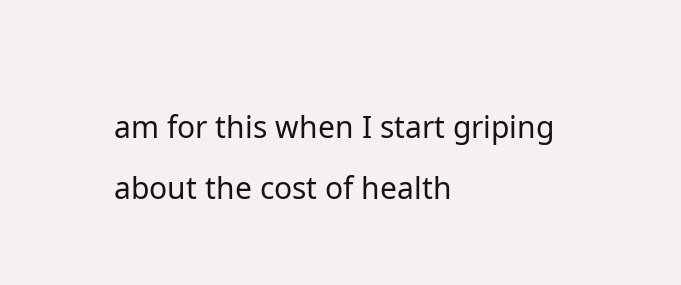am for this when I start griping about the cost of health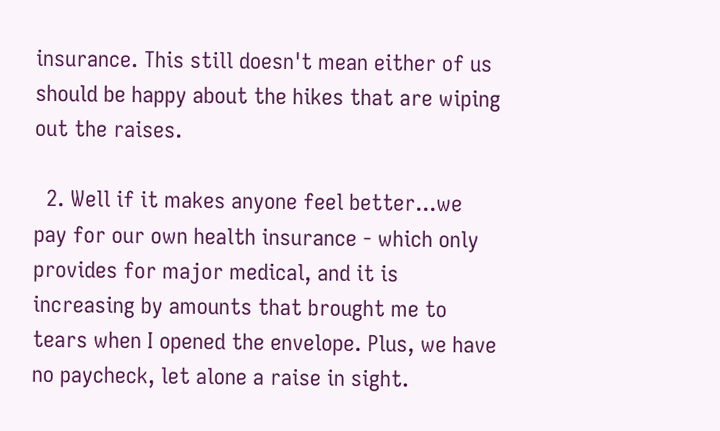insurance. This still doesn't mean either of us should be happy about the hikes that are wiping out the raises.

  2. Well if it makes anyone feel better...we pay for our own health insurance - which only provides for major medical, and it is increasing by amounts that brought me to tears when I opened the envelope. Plus, we have no paycheck, let alone a raise in sight.